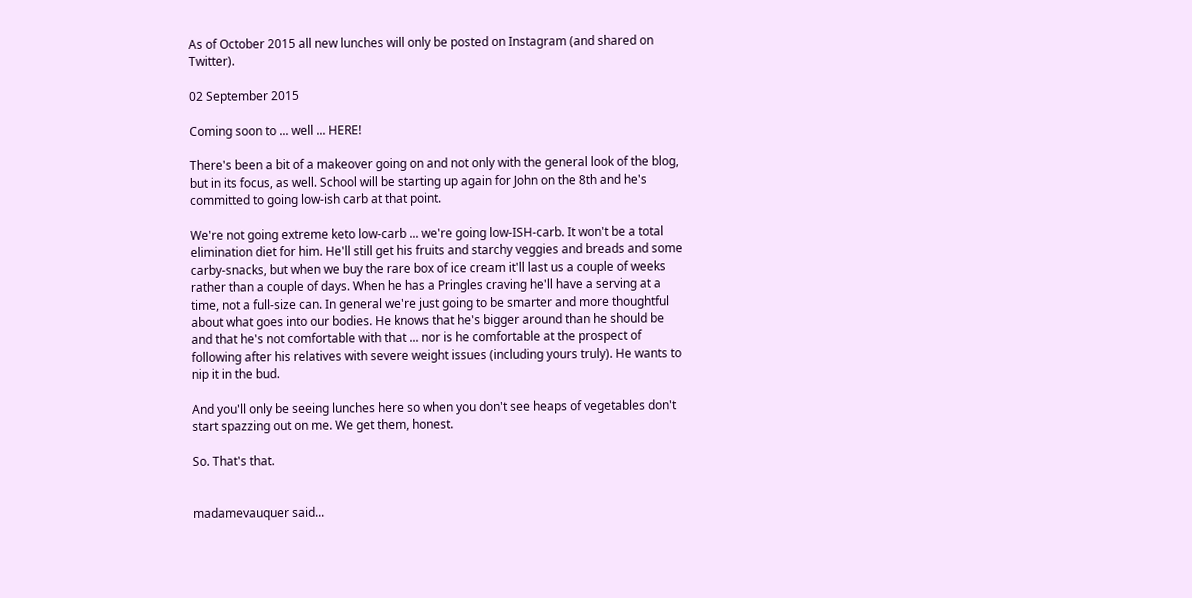As of October 2015 all new lunches will only be posted on Instagram (and shared on Twitter).

02 September 2015

Coming soon to ... well ... HERE!

There's been a bit of a makeover going on and not only with the general look of the blog, but in its focus, as well. School will be starting up again for John on the 8th and he's committed to going low-ish carb at that point.

We're not going extreme keto low-carb ... we're going low-ISH-carb. It won't be a total elimination diet for him. He'll still get his fruits and starchy veggies and breads and some carby-snacks, but when we buy the rare box of ice cream it'll last us a couple of weeks rather than a couple of days. When he has a Pringles craving he'll have a serving at a time, not a full-size can. In general we're just going to be smarter and more thoughtful about what goes into our bodies. He knows that he's bigger around than he should be and that he's not comfortable with that ... nor is he comfortable at the prospect of following after his relatives with severe weight issues (including yours truly). He wants to nip it in the bud.

And you'll only be seeing lunches here so when you don't see heaps of vegetables don't start spazzing out on me. We get them, honest.

So. That's that.


madamevauquer said...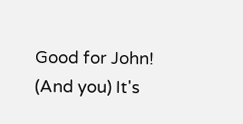Good for John! (And you) It's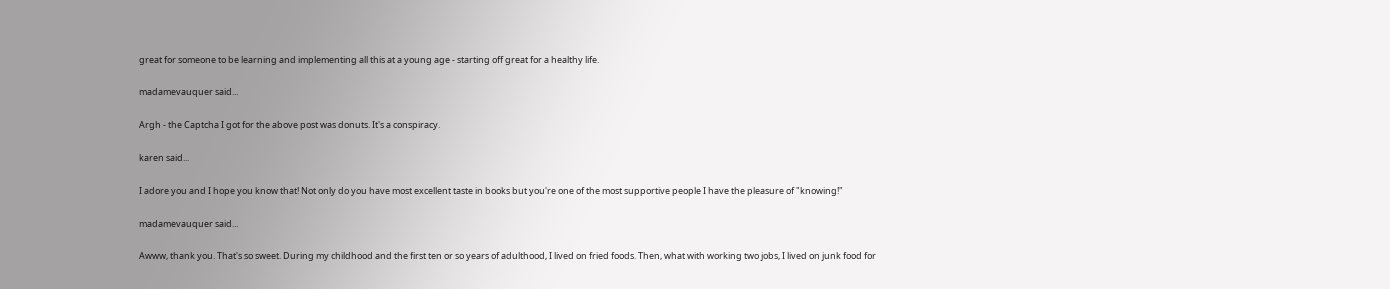great for someone to be learning and implementing all this at a young age - starting off great for a healthy life.

madamevauquer said...

Argh - the Captcha I got for the above post was donuts. It's a conspiracy.

karen said...

I adore you and I hope you know that! Not only do you have most excellent taste in books but you're one of the most supportive people I have the pleasure of "knowing!"

madamevauquer said...

Awww, thank you. That's so sweet. During my childhood and the first ten or so years of adulthood, I lived on fried foods. Then, what with working two jobs, I lived on junk food for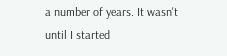a number of years. It wasn't until I started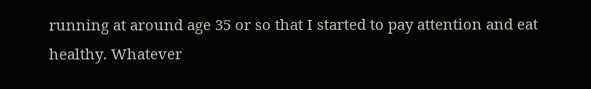running at around age 35 or so that I started to pay attention and eat healthy. Whatever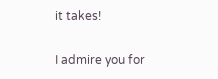it takes!

I admire you for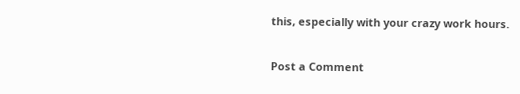this, especially with your crazy work hours.

Post a Comment